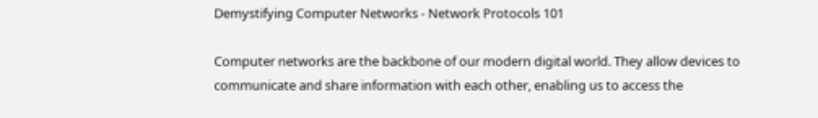Demystifying Computer Networks - Network Protocols 101

Computer networks are the backbone of our modern digital world. They allow devices to communicate and share information with each other, enabling us to access the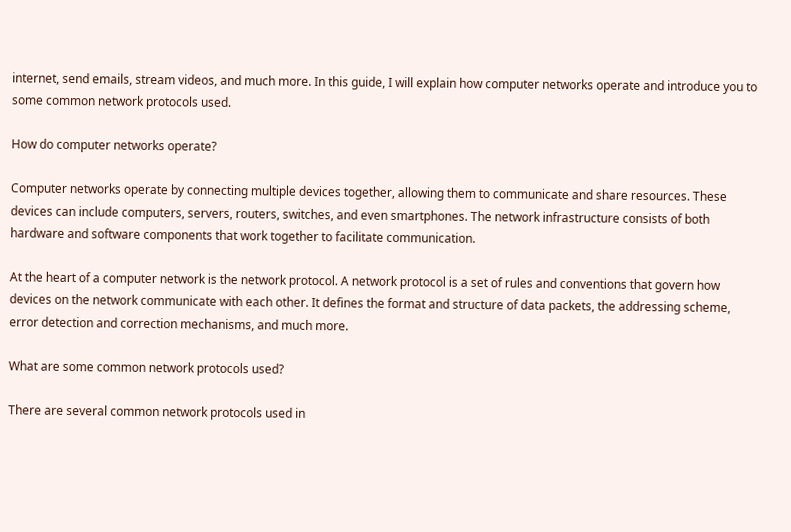internet, send emails, stream videos, and much more. In this guide, I will explain how computer networks operate and introduce you to some common network protocols used.

How do computer networks operate?

Computer networks operate by connecting multiple devices together, allowing them to communicate and share resources. These devices can include computers, servers, routers, switches, and even smartphones. The network infrastructure consists of both hardware and software components that work together to facilitate communication.

At the heart of a computer network is the network protocol. A network protocol is a set of rules and conventions that govern how devices on the network communicate with each other. It defines the format and structure of data packets, the addressing scheme, error detection and correction mechanisms, and much more.

What are some common network protocols used?

There are several common network protocols used in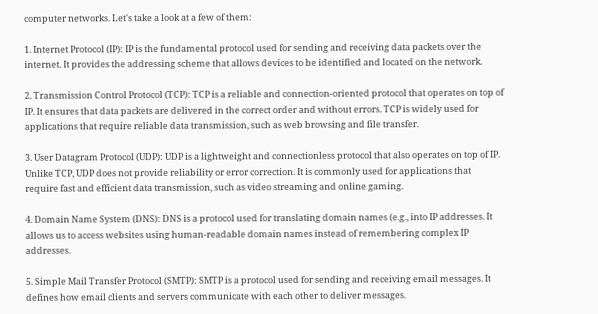computer networks. Let's take a look at a few of them:

1. Internet Protocol (IP): IP is the fundamental protocol used for sending and receiving data packets over the internet. It provides the addressing scheme that allows devices to be identified and located on the network.

2. Transmission Control Protocol (TCP): TCP is a reliable and connection-oriented protocol that operates on top of IP. It ensures that data packets are delivered in the correct order and without errors. TCP is widely used for applications that require reliable data transmission, such as web browsing and file transfer.

3. User Datagram Protocol (UDP): UDP is a lightweight and connectionless protocol that also operates on top of IP. Unlike TCP, UDP does not provide reliability or error correction. It is commonly used for applications that require fast and efficient data transmission, such as video streaming and online gaming.

4. Domain Name System (DNS): DNS is a protocol used for translating domain names (e.g., into IP addresses. It allows us to access websites using human-readable domain names instead of remembering complex IP addresses.

5. Simple Mail Transfer Protocol (SMTP): SMTP is a protocol used for sending and receiving email messages. It defines how email clients and servers communicate with each other to deliver messages.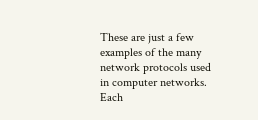These are just a few examples of the many network protocols used in computer networks. Each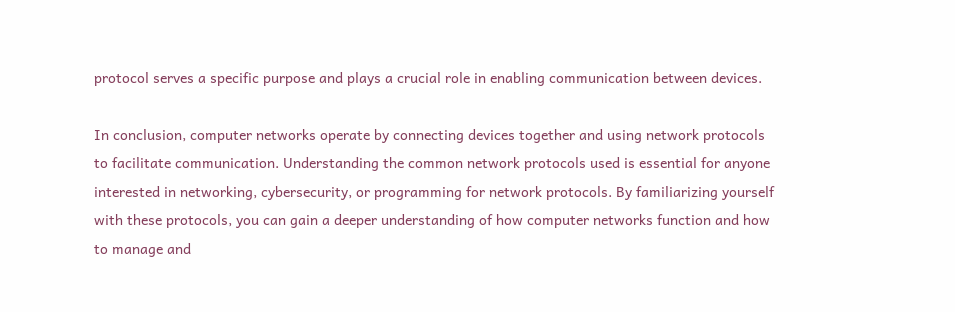protocol serves a specific purpose and plays a crucial role in enabling communication between devices.

In conclusion, computer networks operate by connecting devices together and using network protocols to facilitate communication. Understanding the common network protocols used is essential for anyone interested in networking, cybersecurity, or programming for network protocols. By familiarizing yourself with these protocols, you can gain a deeper understanding of how computer networks function and how to manage and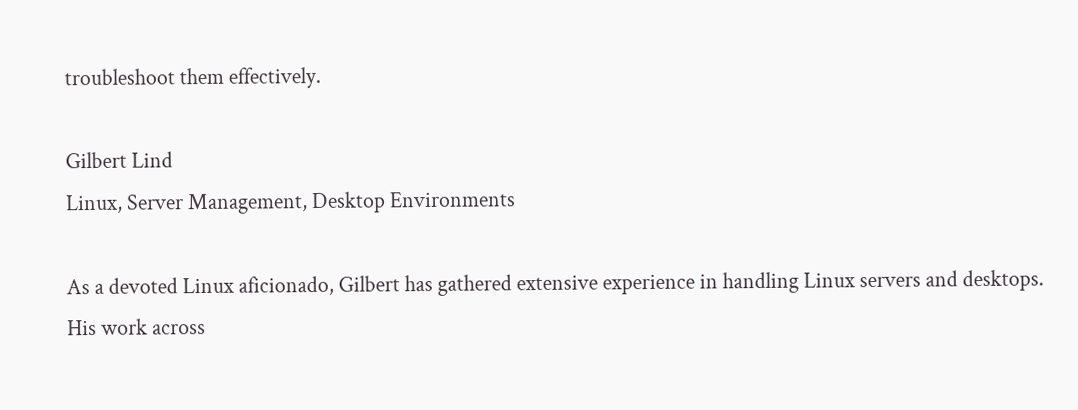troubleshoot them effectively.

Gilbert Lind
Linux, Server Management, Desktop Environments

As a devoted Linux aficionado, Gilbert has gathered extensive experience in handling Linux servers and desktops. His work across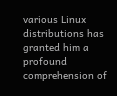various Linux distributions has granted him a profound comprehension of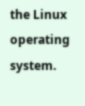the Linux operating system.